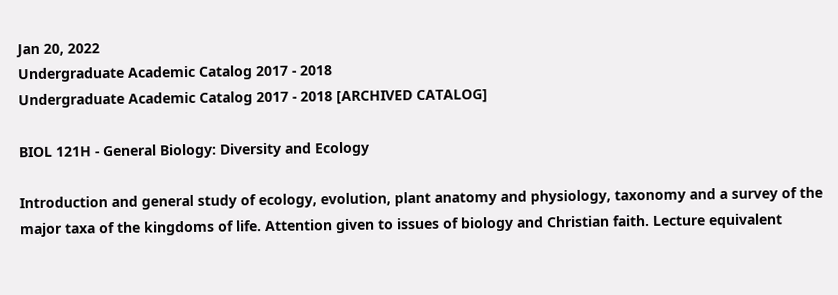Jan 20, 2022
Undergraduate Academic Catalog 2017 - 2018
Undergraduate Academic Catalog 2017 - 2018 [ARCHIVED CATALOG]

BIOL 121H - General Biology: Diversity and Ecology

Introduction and general study of ecology, evolution, plant anatomy and physiology, taxonomy and a survey of the major taxa of the kingdoms of life. Attention given to issues of biology and Christian faith. Lecture equivalent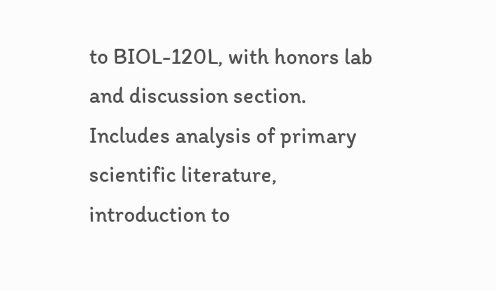to BIOL-120L, with honors lab and discussion section. Includes analysis of primary scientific literature, introduction to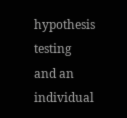hypothesis testing and an individual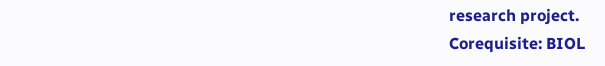research project.
Corequisite: BIOL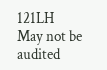121LH
May not be audited